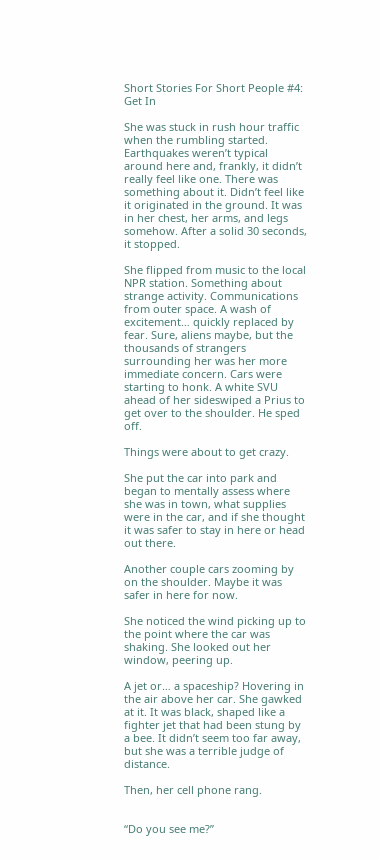Short Stories For Short People #4: Get In

She was stuck in rush hour traffic when the rumbling started. Earthquakes weren’t typical around here and, frankly, it didn’t really feel like one. There was something about it. Didn’t feel like it originated in the ground. It was in her chest, her arms, and legs somehow. After a solid 30 seconds, it stopped.

She flipped from music to the local NPR station. Something about strange activity. Communications from outer space. A wash of excitement… quickly replaced by fear. Sure, aliens maybe, but the thousands of strangers surrounding her was her more immediate concern. Cars were starting to honk. A white SVU ahead of her sideswiped a Prius to get over to the shoulder. He sped off.

Things were about to get crazy.

She put the car into park and began to mentally assess where she was in town, what supplies were in the car, and if she thought it was safer to stay in here or head out there.

Another couple cars zooming by on the shoulder. Maybe it was safer in here for now.

She noticed the wind picking up to the point where the car was shaking. She looked out her window, peering up.

A jet or… a spaceship? Hovering in the air above her car. She gawked at it. It was black, shaped like a fighter jet that had been stung by a bee. It didn’t seem too far away, but she was a terrible judge of distance.

Then, her cell phone rang.


“Do you see me?”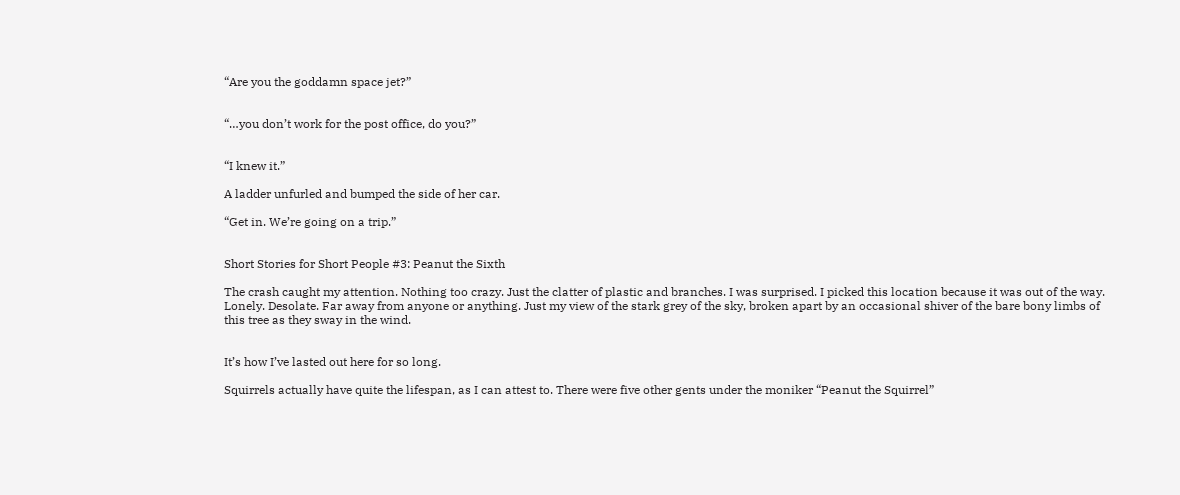“Are you the goddamn space jet?”


“…you don’t work for the post office, do you?”


“I knew it.”

A ladder unfurled and bumped the side of her car.

“Get in. We’re going on a trip.”


Short Stories for Short People #3: Peanut the Sixth

The crash caught my attention. Nothing too crazy. Just the clatter of plastic and branches. I was surprised. I picked this location because it was out of the way. Lonely. Desolate. Far away from anyone or anything. Just my view of the stark grey of the sky, broken apart by an occasional shiver of the bare bony limbs of this tree as they sway in the wind.


It’s how I’ve lasted out here for so long.

Squirrels actually have quite the lifespan, as I can attest to. There were five other gents under the moniker “Peanut the Squirrel”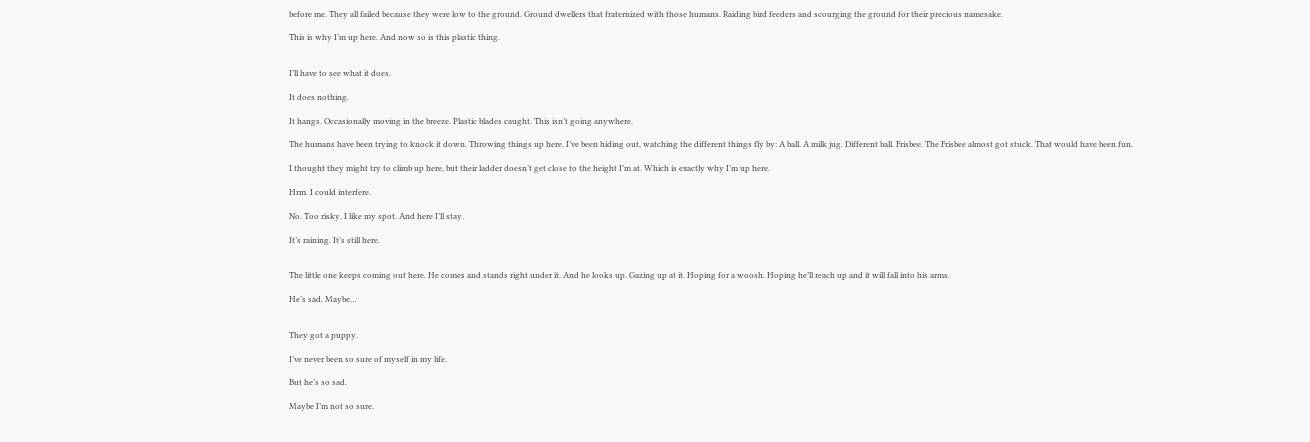before me. They all failed because they were low to the ground. Ground dwellers that fraternized with those humans. Raiding bird feeders and scourging the ground for their precious namesake.

This is why I’m up here. And now so is this plastic thing.


I’ll have to see what it does.

It does nothing.

It hangs. Occasionally moving in the breeze. Plastic blades caught. This isn’t going anywhere.

The humans have been trying to knock it down. Throwing things up here. I’ve been hiding out, watching the different things fly by: A ball. A milk jug. Different ball. Frisbee. The Frisbee almost got stuck. That would have been fun.

I thought they might try to climb up here, but their ladder doesn’t get close to the height I’m at. Which is exactly why I’m up here.

Hrm. I could interfere.

No. Too risky. I like my spot. And here I’ll stay.

It’s raining. It’s still here.


The little one keeps coming out here. He comes and stands right under it. And he looks up. Gazing up at it. Hoping for a woosh. Hoping he’ll reach up and it will fall into his arms.

He’s sad. Maybe…


They got a puppy.

I’ve never been so sure of myself in my life.

But he’s so sad.

Maybe I’m not so sure.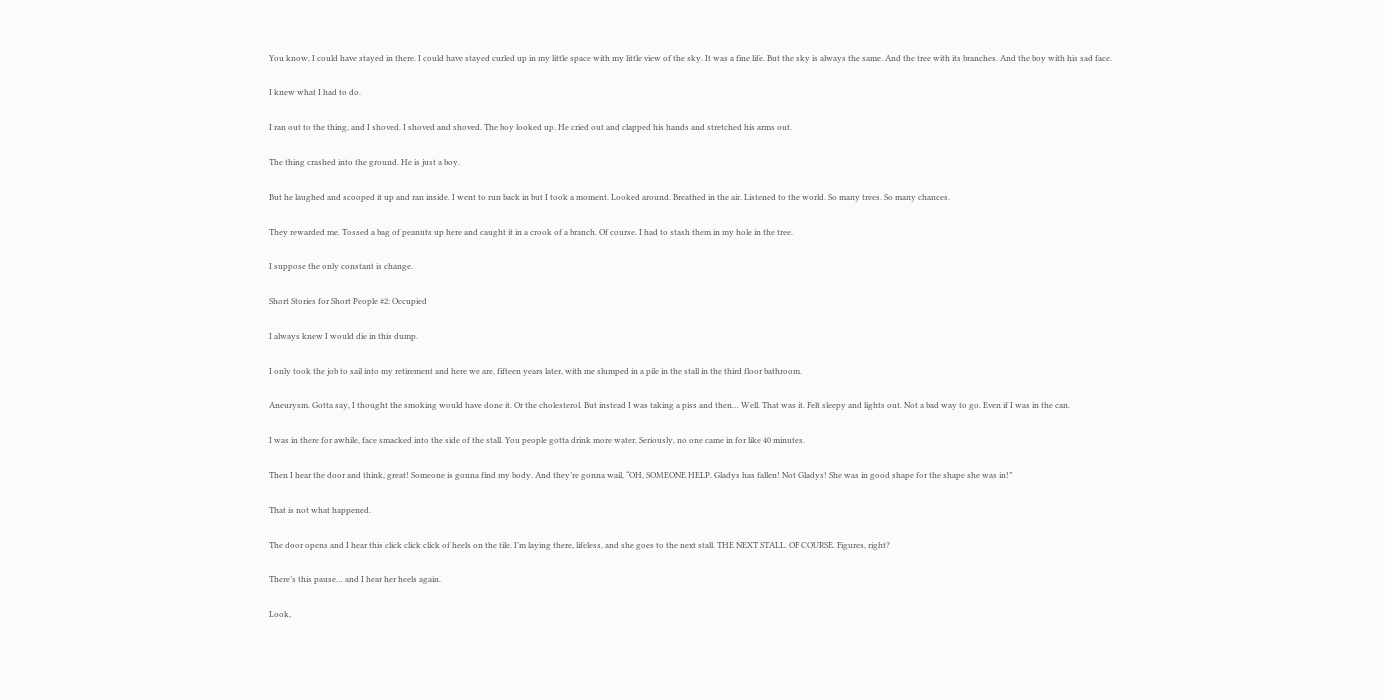You know, I could have stayed in there. I could have stayed curled up in my little space with my little view of the sky. It was a fine life. But the sky is always the same. And the tree with its branches. And the boy with his sad face.

I knew what I had to do.

I ran out to the thing, and I shoved. I shoved and shoved. The boy looked up. He cried out and clapped his hands and stretched his arms out.

The thing crashed into the ground. He is just a boy.

But he laughed and scooped it up and ran inside. I went to run back in but I took a moment. Looked around. Breathed in the air. Listened to the world. So many trees. So many chances.

They rewarded me. Tossed a bag of peanuts up here and caught it in a crook of a branch. Of course. I had to stash them in my hole in the tree.

I suppose the only constant is change.

Short Stories for Short People #2: Occupied

I always knew I would die in this dump.

I only took the job to sail into my retirement and here we are, fifteen years later, with me slumped in a pile in the stall in the third floor bathroom.

Aneurysm. Gotta say, I thought the smoking would have done it. Or the cholesterol. But instead I was taking a piss and then… Well. That was it. Felt sleepy and lights out. Not a bad way to go. Even if I was in the can.

I was in there for awhile, face smacked into the side of the stall. You people gotta drink more water. Seriously, no one came in for like 40 minutes.

Then I hear the door and think, great! Someone is gonna find my body. And they’re gonna wail, “OH, SOMEONE HELP. Gladys has fallen! Not Gladys! She was in good shape for the shape she was in!”

That is not what happened.

The door opens and I hear this click click click of heels on the tile. I’m laying there, lifeless, and she goes to the next stall. THE NEXT STALL. OF COURSE. Figures, right?

There’s this pause… and I hear her heels again.

Look,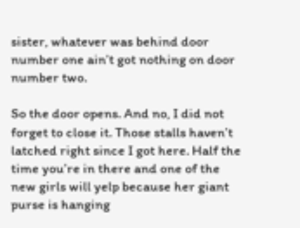sister, whatever was behind door number one ain’t got nothing on door number two.

So the door opens. And no, I did not forget to close it. Those stalls haven’t latched right since I got here. Half the time you’re in there and one of the new girls will yelp because her giant purse is hanging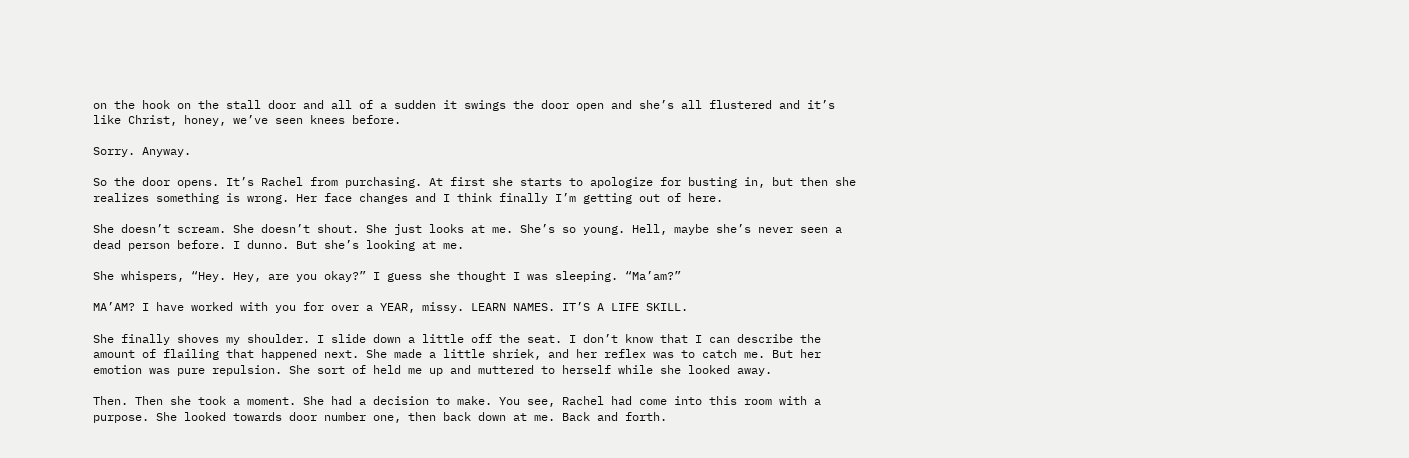on the hook on the stall door and all of a sudden it swings the door open and she’s all flustered and it’s like Christ, honey, we’ve seen knees before.

Sorry. Anyway.

So the door opens. It’s Rachel from purchasing. At first she starts to apologize for busting in, but then she realizes something is wrong. Her face changes and I think finally I’m getting out of here.

She doesn’t scream. She doesn’t shout. She just looks at me. She’s so young. Hell, maybe she’s never seen a dead person before. I dunno. But she’s looking at me.

She whispers, “Hey. Hey, are you okay?” I guess she thought I was sleeping. “Ma’am?”

MA’AM? I have worked with you for over a YEAR, missy. LEARN NAMES. IT’S A LIFE SKILL.

She finally shoves my shoulder. I slide down a little off the seat. I don’t know that I can describe the amount of flailing that happened next. She made a little shriek, and her reflex was to catch me. But her emotion was pure repulsion. She sort of held me up and muttered to herself while she looked away.

Then. Then she took a moment. She had a decision to make. You see, Rachel had come into this room with a purpose. She looked towards door number one, then back down at me. Back and forth.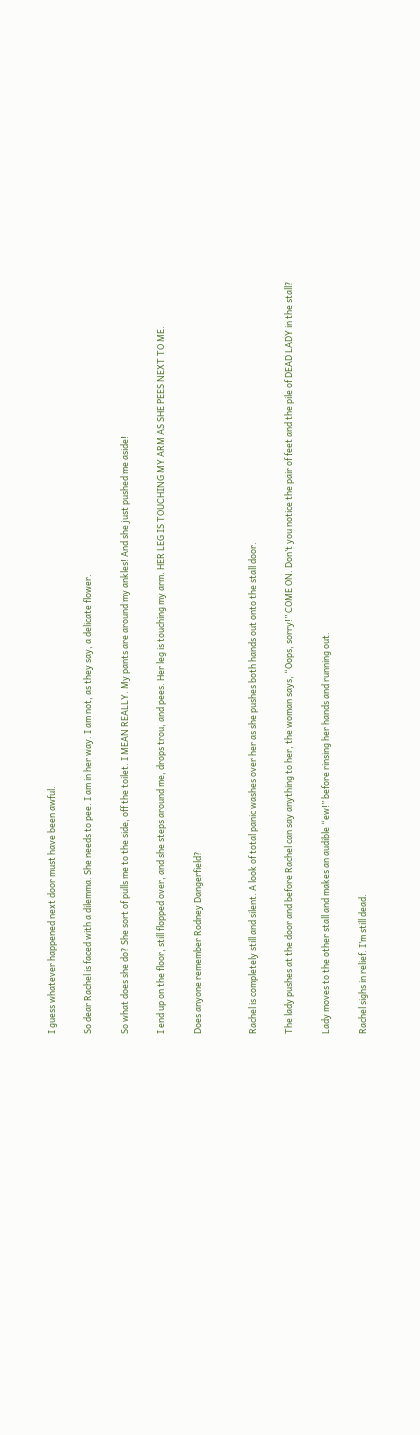I guess whatever happened next door must have been awful.

So dear Rachel is faced with a dilemma. She needs to pee. I am in her way. I am not, as they say, a delicate flower.

So what does she do? She sort of pulls me to the side, off the toilet. I MEAN REALLY. My pants are around my ankles! And she just pushed me aside!

I end up on the floor, still flopped over, and she steps around me, drops trou, and pees. Her leg is touching my arm. HER LEG IS TOUCHING MY ARM AS SHE PEES NEXT TO ME.

Does anyone remember Rodney Dangerfield?


Rachel is completely still and silent. A look of total panic washes over her as she pushes both hands out onto the stall door.

The lady pushes at the door and before Rachel can say anything to her, the woman says, “Oops, sorry!” COME ON. Don’t you notice the pair of feet and the pile of DEAD LADY in the stall?

Lady moves to the other stall and makes an audible “ew!” before rinsing her hands and running out.

Rachel sighs in relief. I’m still dead.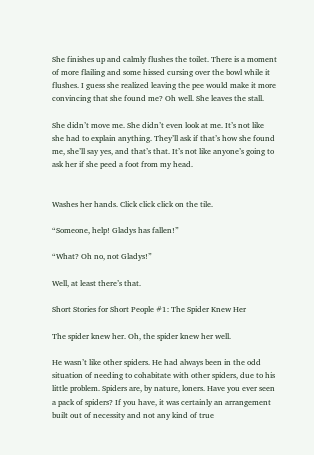She finishes up and calmly flushes the toilet. There is a moment of more flailing and some hissed cursing over the bowl while it flushes. I guess she realized leaving the pee would make it more convincing that she found me? Oh well. She leaves the stall.

She didn’t move me. She didn’t even look at me. It’s not like she had to explain anything. They’ll ask if that’s how she found me, she’ll say yes, and that’s that. It’s not like anyone’s going to ask her if she peed a foot from my head.


Washes her hands. Click click click on the tile.

“Someone, help! Gladys has fallen!”

“What? Oh no, not Gladys!”

Well, at least there’s that.

Short Stories for Short People #1: The Spider Knew Her

The spider knew her. Oh, the spider knew her well.

He wasn’t like other spiders. He had always been in the odd situation of needing to cohabitate with other spiders, due to his little problem. Spiders are, by nature, loners. Have you ever seen a pack of spiders? If you have, it was certainly an arrangement built out of necessity and not any kind of true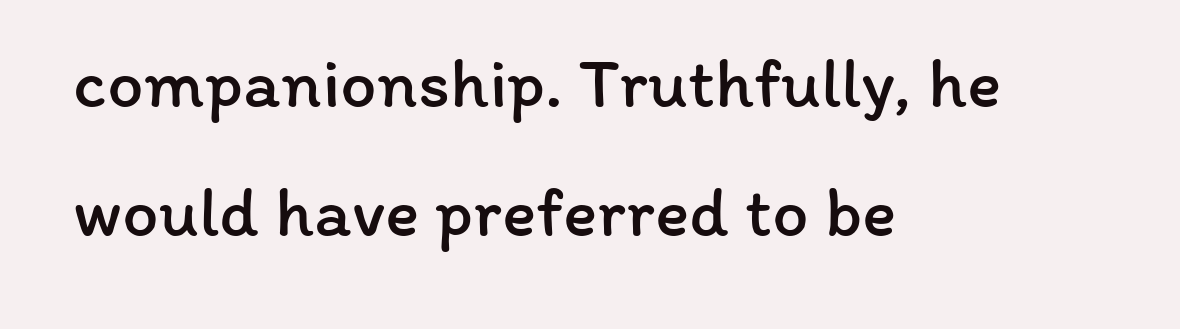companionship. Truthfully, he would have preferred to be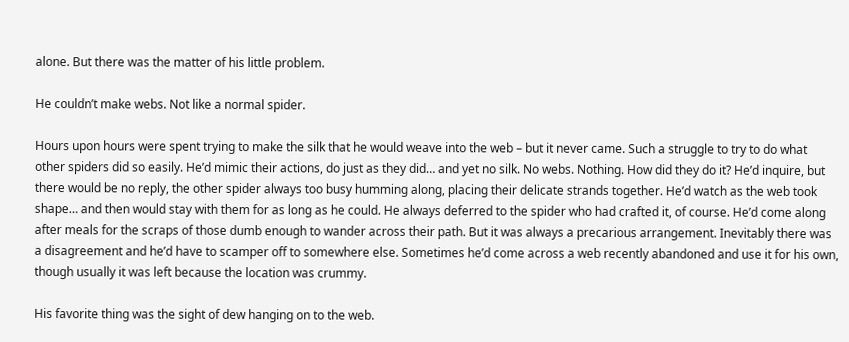alone. But there was the matter of his little problem.

He couldn’t make webs. Not like a normal spider.

Hours upon hours were spent trying to make the silk that he would weave into the web – but it never came. Such a struggle to try to do what other spiders did so easily. He’d mimic their actions, do just as they did… and yet no silk. No webs. Nothing. How did they do it? He’d inquire, but there would be no reply, the other spider always too busy humming along, placing their delicate strands together. He’d watch as the web took shape… and then would stay with them for as long as he could. He always deferred to the spider who had crafted it, of course. He’d come along after meals for the scraps of those dumb enough to wander across their path. But it was always a precarious arrangement. Inevitably there was a disagreement and he’d have to scamper off to somewhere else. Sometimes he’d come across a web recently abandoned and use it for his own, though usually it was left because the location was crummy.

His favorite thing was the sight of dew hanging on to the web.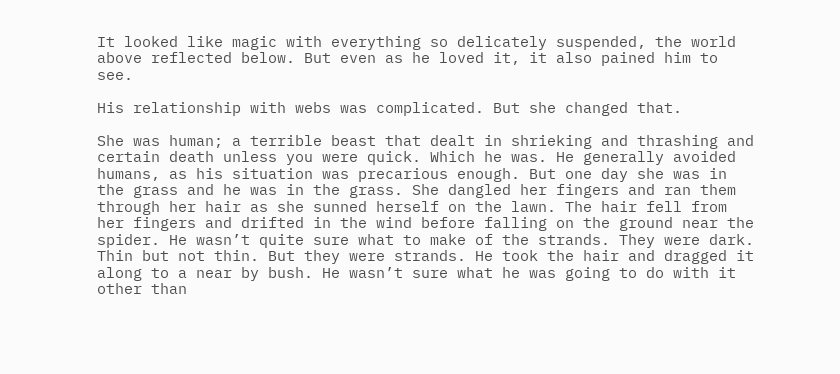It looked like magic with everything so delicately suspended, the world above reflected below. But even as he loved it, it also pained him to see.

His relationship with webs was complicated. But she changed that.

She was human; a terrible beast that dealt in shrieking and thrashing and certain death unless you were quick. Which he was. He generally avoided humans, as his situation was precarious enough. But one day she was in the grass and he was in the grass. She dangled her fingers and ran them through her hair as she sunned herself on the lawn. The hair fell from her fingers and drifted in the wind before falling on the ground near the spider. He wasn’t quite sure what to make of the strands. They were dark. Thin but not thin. But they were strands. He took the hair and dragged it along to a near by bush. He wasn’t sure what he was going to do with it other than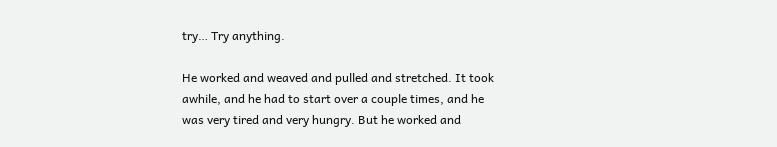try… Try anything.

He worked and weaved and pulled and stretched. It took awhile, and he had to start over a couple times, and he was very tired and very hungry. But he worked and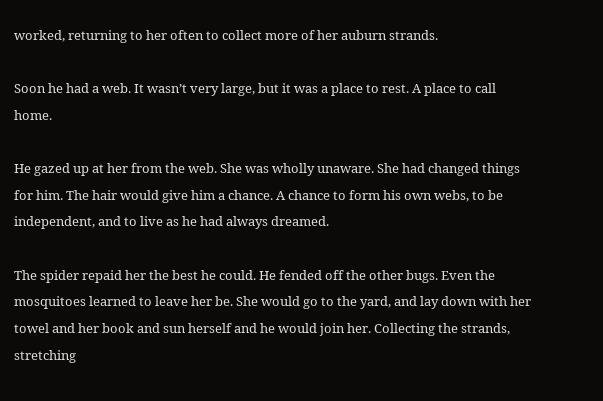worked, returning to her often to collect more of her auburn strands.

Soon he had a web. It wasn’t very large, but it was a place to rest. A place to call home.

He gazed up at her from the web. She was wholly unaware. She had changed things for him. The hair would give him a chance. A chance to form his own webs, to be independent, and to live as he had always dreamed.

The spider repaid her the best he could. He fended off the other bugs. Even the mosquitoes learned to leave her be. She would go to the yard, and lay down with her towel and her book and sun herself and he would join her. Collecting the strands, stretching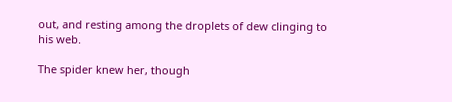out, and resting among the droplets of dew clinging to his web.

The spider knew her, though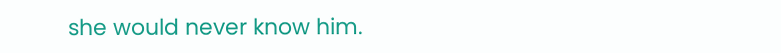she would never know him.